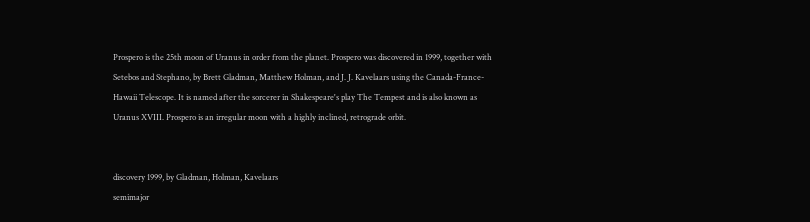Prospero is the 25th moon of Uranus in order from the planet. Prospero was discovered in 1999, together with Setebos and Stephano, by Brett Gladman, Matthew Holman, and J. J. Kavelaars using the Canada-France-Hawaii Telescope. It is named after the sorcerer in Shakespeare's play The Tempest and is also known as Uranus XVIII. Prospero is an irregular moon with a highly inclined, retrograde orbit.


discovery 1999, by Gladman, Holman, Kavelaars
semimajor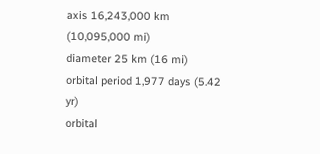axis 16,243,000 km (10,095,000 mi)
diameter 25 km (16 mi)
orbital period 1,977 days (5.42 yr)
orbital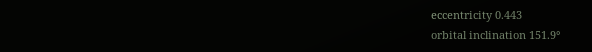eccentricity 0.443
orbital inclination 151.9°